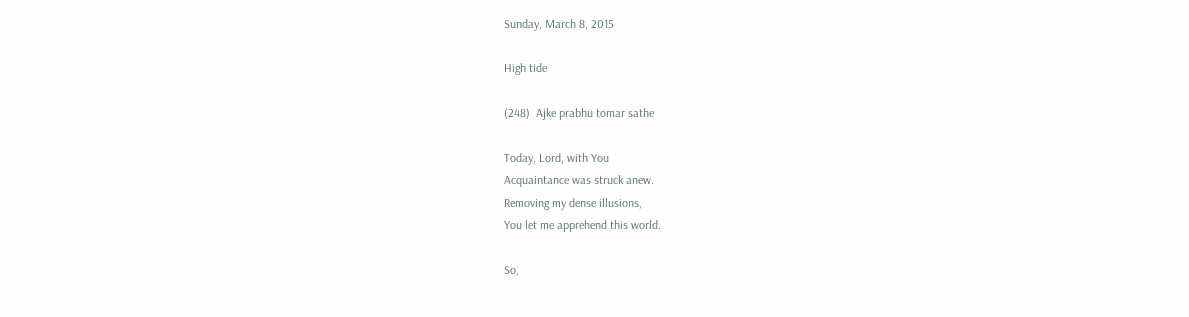Sunday, March 8, 2015

High tide

(248)  Ajke prabhu tomar sathe

Today, Lord, with You
Acquaintance was struck anew.
Removing my dense illusions,
You let me apprehend this world.

So,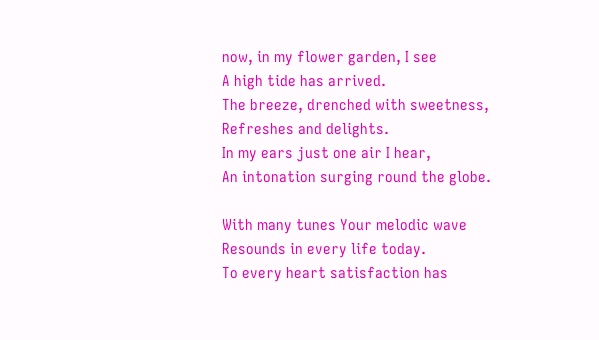now, in my flower garden, I see
A high tide has arrived.
The breeze, drenched with sweetness,
Refreshes and delights.
In my ears just one air I hear,
An intonation surging round the globe.

With many tunes Your melodic wave
Resounds in every life today.
To every heart satisfaction has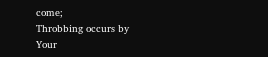come;
Throbbing occurs by Your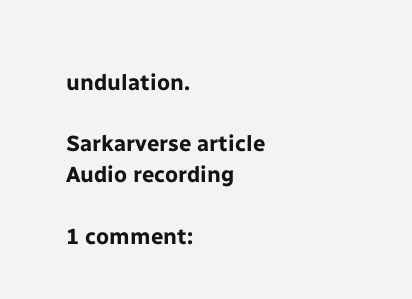undulation.

Sarkarverse article
Audio recording

1 comment: